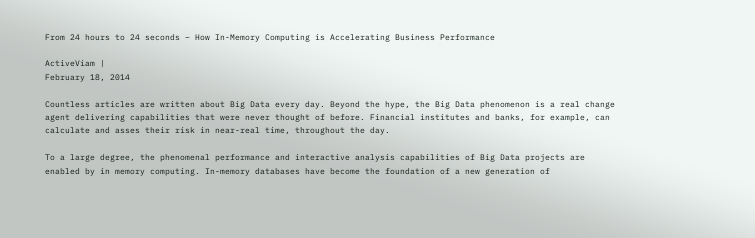From 24 hours to 24 seconds – How In-Memory Computing is Accelerating Business Performance

ActiveViam |
February 18, 2014

Countless articles are written about Big Data every day. Beyond the hype, the Big Data phenomenon is a real change agent delivering capabilities that were never thought of before. Financial institutes and banks, for example, can calculate and asses their risk in near-real time, throughout the day.

To a large degree, the phenomenal performance and interactive analysis capabilities of Big Data projects are enabled by in memory computing. In-memory databases have become the foundation of a new generation of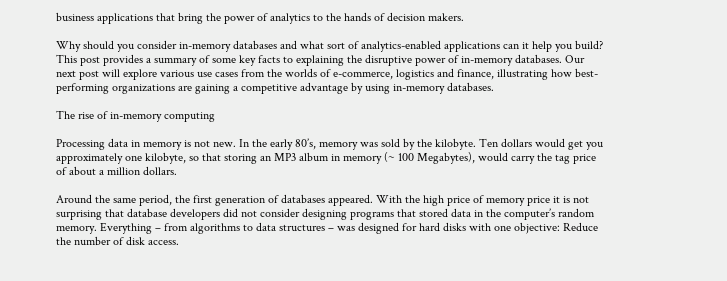business applications that bring the power of analytics to the hands of decision makers.

Why should you consider in-memory databases and what sort of analytics-enabled applications can it help you build? This post provides a summary of some key facts to explaining the disruptive power of in-memory databases. Our next post will explore various use cases from the worlds of e-commerce, logistics and finance, illustrating how best-performing organizations are gaining a competitive advantage by using in-memory databases.

The rise of in-memory computing

Processing data in memory is not new. In the early 80’s, memory was sold by the kilobyte. Ten dollars would get you approximately one kilobyte, so that storing an MP3 album in memory (~ 100 Megabytes), would carry the tag price of about a million dollars.

Around the same period, the first generation of databases appeared. With the high price of memory price it is not surprising that database developers did not consider designing programs that stored data in the computer’s random memory. Everything – from algorithms to data structures – was designed for hard disks with one objective: Reduce the number of disk access.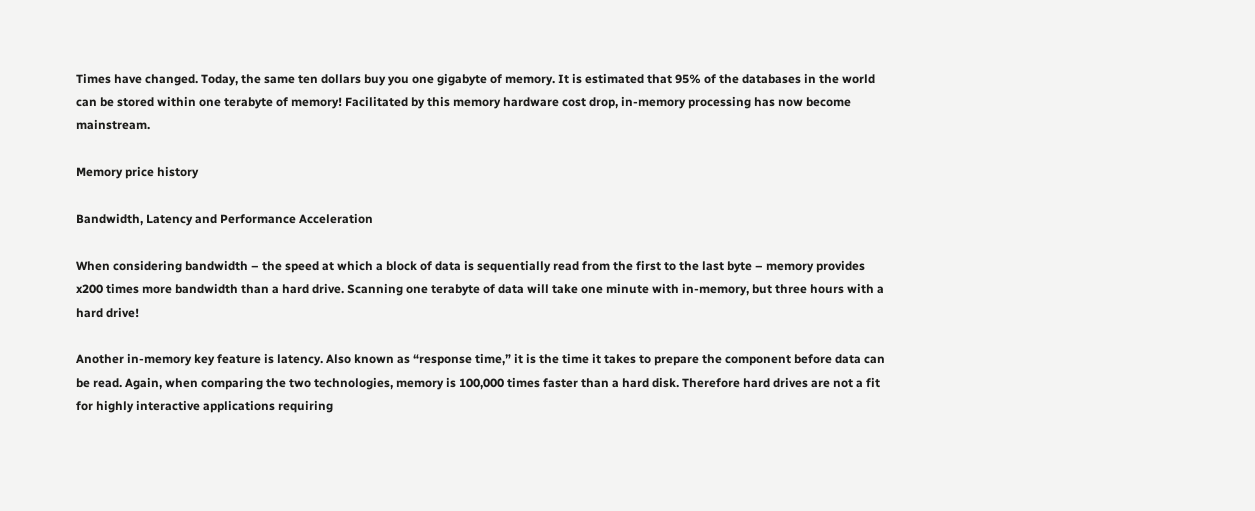Times have changed. Today, the same ten dollars buy you one gigabyte of memory. It is estimated that 95% of the databases in the world can be stored within one terabyte of memory! Facilitated by this memory hardware cost drop, in-memory processing has now become mainstream.

Memory price history

Bandwidth, Latency and Performance Acceleration

When considering bandwidth – the speed at which a block of data is sequentially read from the first to the last byte – memory provides x200 times more bandwidth than a hard drive. Scanning one terabyte of data will take one minute with in-memory, but three hours with a hard drive!

Another in-memory key feature is latency. Also known as “response time,” it is the time it takes to prepare the component before data can be read. Again, when comparing the two technologies, memory is 100,000 times faster than a hard disk. Therefore hard drives are not a fit for highly interactive applications requiring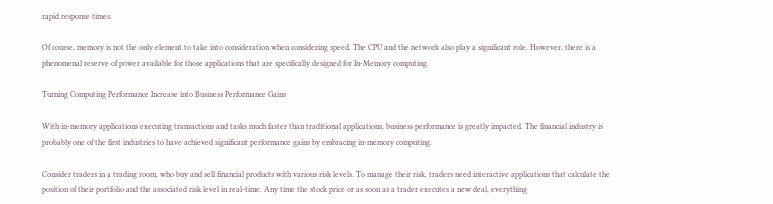rapid response times.

Of course, memory is not the only element to take into consideration when considering speed. The CPU and the network also play a significant role. However, there is a phenomenal reserve of power available for those applications that are specifically designed for In-Memory computing.

Turning Computing Performance Increase into Business Performance Gains

With in-memory applications executing transactions and tasks much faster than traditional applications, business performance is greatly impacted. The financial industry is probably one of the first industries to have achieved significant performance gains by embracing in-memory computing.

Consider traders in a trading room, who buy and sell financial products with various risk levels. To manage their risk, traders need interactive applications that calculate the position of their portfolio and the associated risk level in real-time. Any time the stock price or as soon as a trader executes a new deal, everything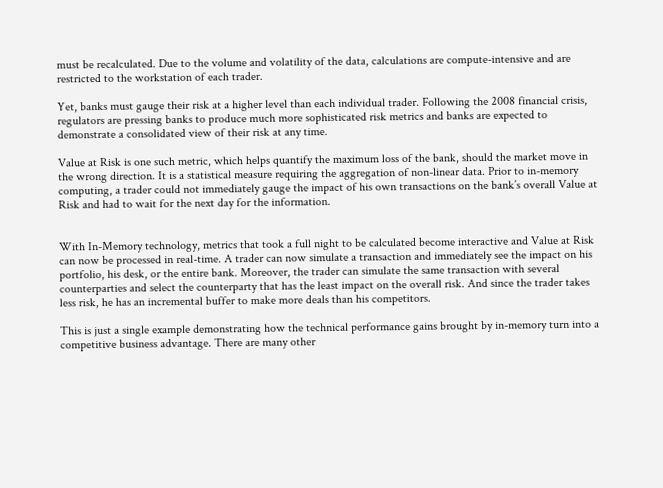must be recalculated. Due to the volume and volatility of the data, calculations are compute-intensive and are restricted to the workstation of each trader.

Yet, banks must gauge their risk at a higher level than each individual trader. Following the 2008 financial crisis, regulators are pressing banks to produce much more sophisticated risk metrics and banks are expected to demonstrate a consolidated view of their risk at any time.

Value at Risk is one such metric, which helps quantify the maximum loss of the bank, should the market move in the wrong direction. It is a statistical measure requiring the aggregation of non-linear data. Prior to in-memory computing, a trader could not immediately gauge the impact of his own transactions on the bank’s overall Value at Risk and had to wait for the next day for the information.


With In-Memory technology, metrics that took a full night to be calculated become interactive and Value at Risk can now be processed in real-time. A trader can now simulate a transaction and immediately see the impact on his portfolio, his desk, or the entire bank. Moreover, the trader can simulate the same transaction with several counterparties and select the counterparty that has the least impact on the overall risk. And since the trader takes less risk, he has an incremental buffer to make more deals than his competitors.

This is just a single example demonstrating how the technical performance gains brought by in-memory turn into a competitive business advantage. There are many other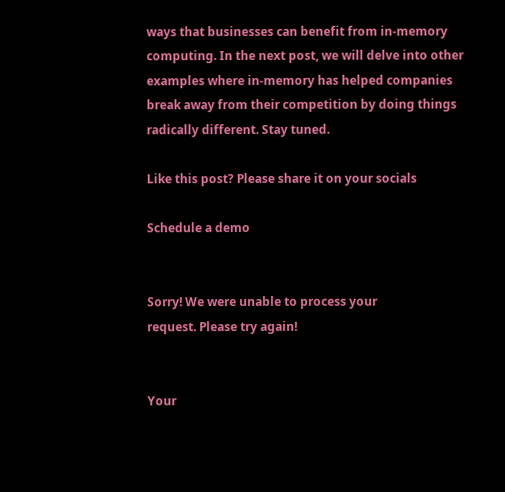ways that businesses can benefit from in-memory computing. In the next post, we will delve into other examples where in-memory has helped companies break away from their competition by doing things radically different. Stay tuned.

Like this post? Please share it on your socials

Schedule a demo


Sorry! We were unable to process your
request. Please try again!


Your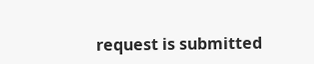request is submitted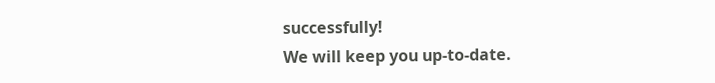successfully!
We will keep you up-to-date.